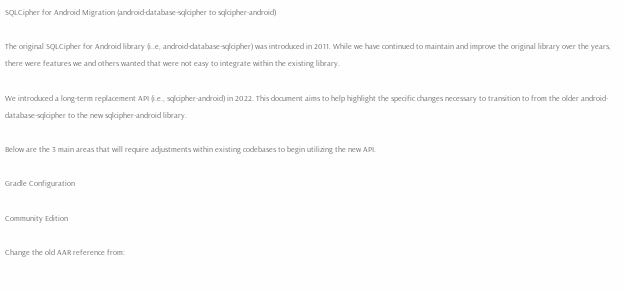SQLCipher for Android Migration (android-database-sqlcipher to sqlcipher-android)

The original SQLCipher for Android library (i..e, android-database-sqlcipher) was introduced in 2011. While we have continued to maintain and improve the original library over the years, there were features we and others wanted that were not easy to integrate within the existing library.

We introduced a long-term replacement API (i.e., sqlcipher-android) in 2022. This document aims to help highlight the specific changes necessary to transition to from the older android-database-sqlcipher to the new sqlcipher-android library.

Below are the 3 main areas that will require adjustments within existing codebases to begin utilizing the new API.

Gradle Configuration

Community Edition

Change the old AAR reference from: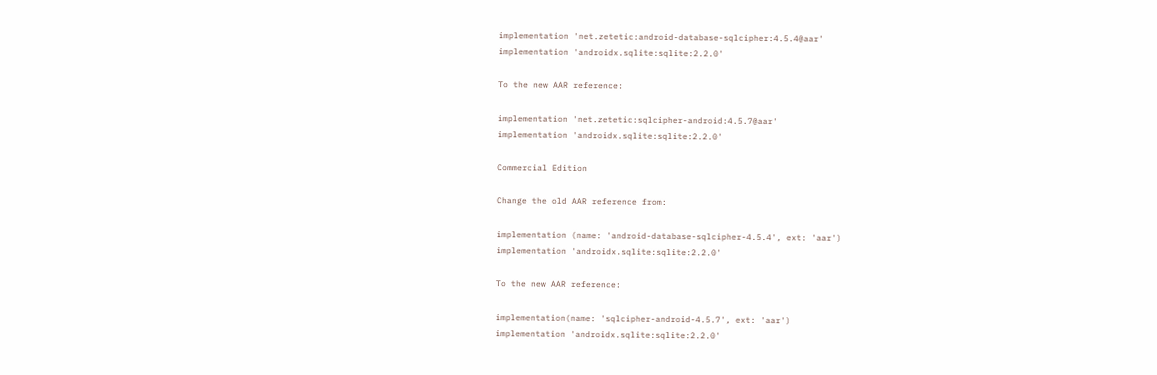implementation 'net.zetetic:android-database-sqlcipher:4.5.4@aar'
implementation 'androidx.sqlite:sqlite:2.2.0'

To the new AAR reference:

implementation 'net.zetetic:sqlcipher-android:4.5.7@aar'
implementation 'androidx.sqlite:sqlite:2.2.0'

Commercial Edition

Change the old AAR reference from:

implementation (name: 'android-database-sqlcipher-4.5.4', ext: 'aar')
implementation 'androidx.sqlite:sqlite:2.2.0'

To the new AAR reference:

implementation(name: 'sqlcipher-android-4.5.7', ext: 'aar')
implementation 'androidx.sqlite:sqlite:2.2.0'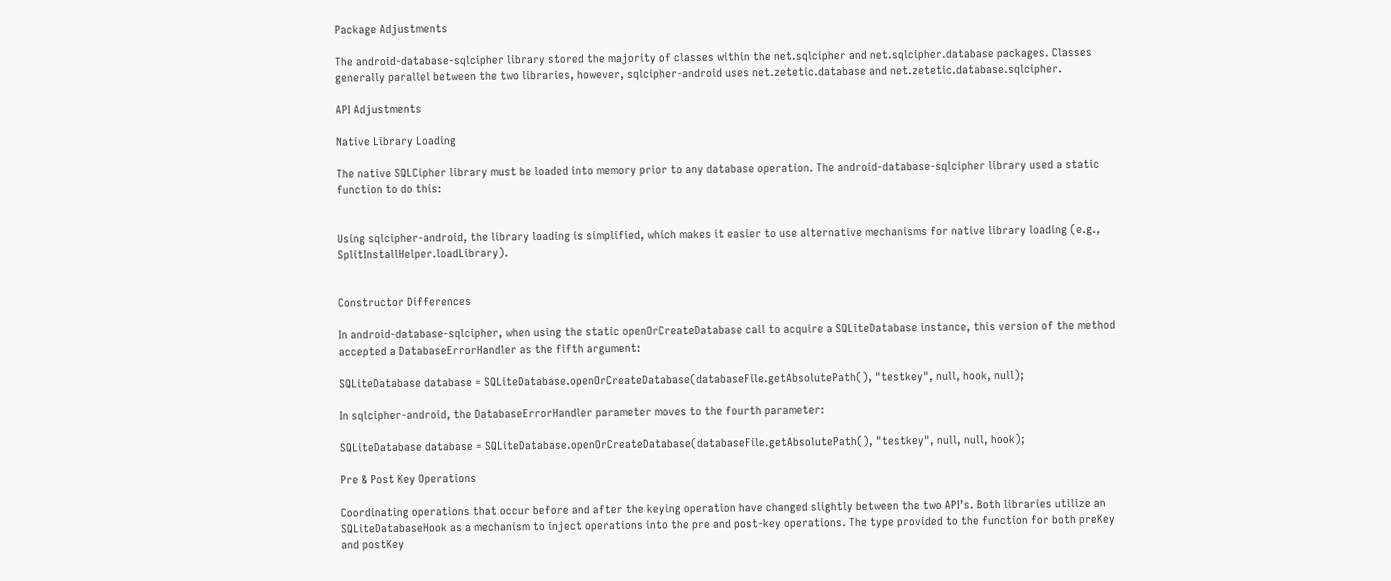Package Adjustments

The android-database-sqlcipher library stored the majority of classes within the net.sqlcipher and net.sqlcipher.database packages. Classes generally parallel between the two libraries, however, sqlcipher-android uses net.zetetic.database and net.zetetic.database.sqlcipher.

API Adjustments

Native Library Loading

The native SQLCipher library must be loaded into memory prior to any database operation. The android-database-sqlcipher library used a static function to do this:


Using sqlcipher-android, the library loading is simplified, which makes it easier to use alternative mechanisms for native library loading (e.g., SplitInstallHelper.loadLibrary).


Constructor Differences

In android-database-sqlcipher, when using the static openOrCreateDatabase call to acquire a SQLiteDatabase instance, this version of the method accepted a DatabaseErrorHandler as the fifth argument:

SQLiteDatabase database = SQLiteDatabase.openOrCreateDatabase(databaseFile.getAbsolutePath(), "testkey", null, hook, null);

In sqlcipher-android, the DatabaseErrorHandler parameter moves to the fourth parameter:

SQLiteDatabase database = SQLiteDatabase.openOrCreateDatabase(databaseFile.getAbsolutePath(), "testkey", null, null, hook);

Pre & Post Key Operations

Coordinating operations that occur before and after the keying operation have changed slightly between the two API’s. Both libraries utilize an SQLiteDatabaseHook as a mechanism to inject operations into the pre and post-key operations. The type provided to the function for both preKey and postKey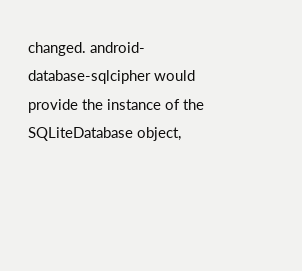changed. android-database-sqlcipher would provide the instance of the SQLiteDatabase object,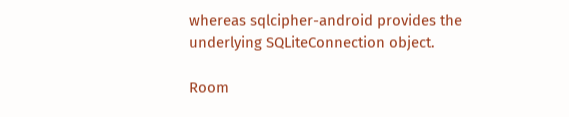whereas sqlcipher-android provides the underlying SQLiteConnection object.

Room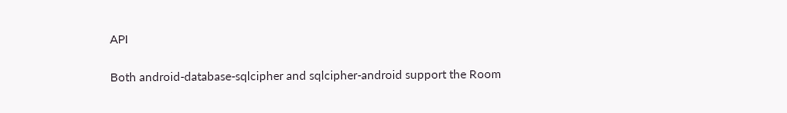API

Both android-database-sqlcipher and sqlcipher-android support the Room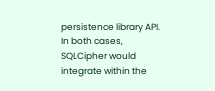persistence library API. In both cases, SQLCipher would integrate within the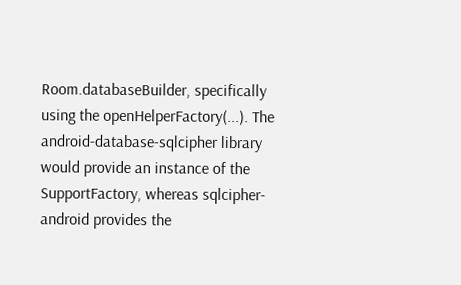Room.databaseBuilder, specifically using the openHelperFactory(...). The android-database-sqlcipher library would provide an instance of the SupportFactory, whereas sqlcipher-android provides the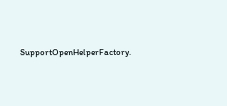SupportOpenHelperFactory.